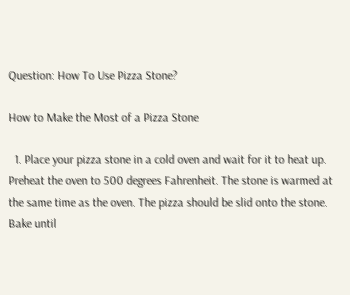Question: How To Use Pizza Stone?

How to Make the Most of a Pizza Stone

  1. Place your pizza stone in a cold oven and wait for it to heat up. Preheat the oven to 500 degrees Fahrenheit. The stone is warmed at the same time as the oven. The pizza should be slid onto the stone. Bake until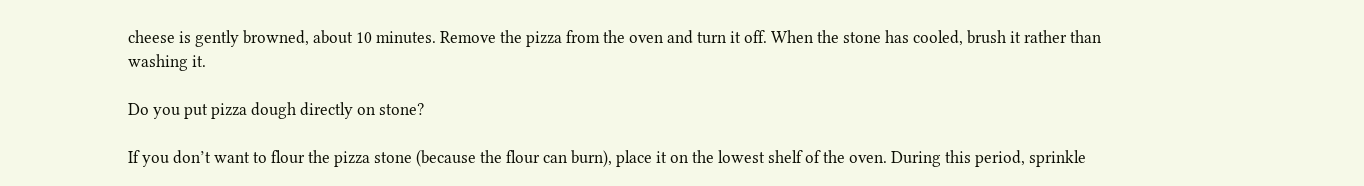cheese is gently browned, about 10 minutes. Remove the pizza from the oven and turn it off. When the stone has cooled, brush it rather than washing it.

Do you put pizza dough directly on stone?

If you don’t want to flour the pizza stone (because the flour can burn), place it on the lowest shelf of the oven. During this period, sprinkle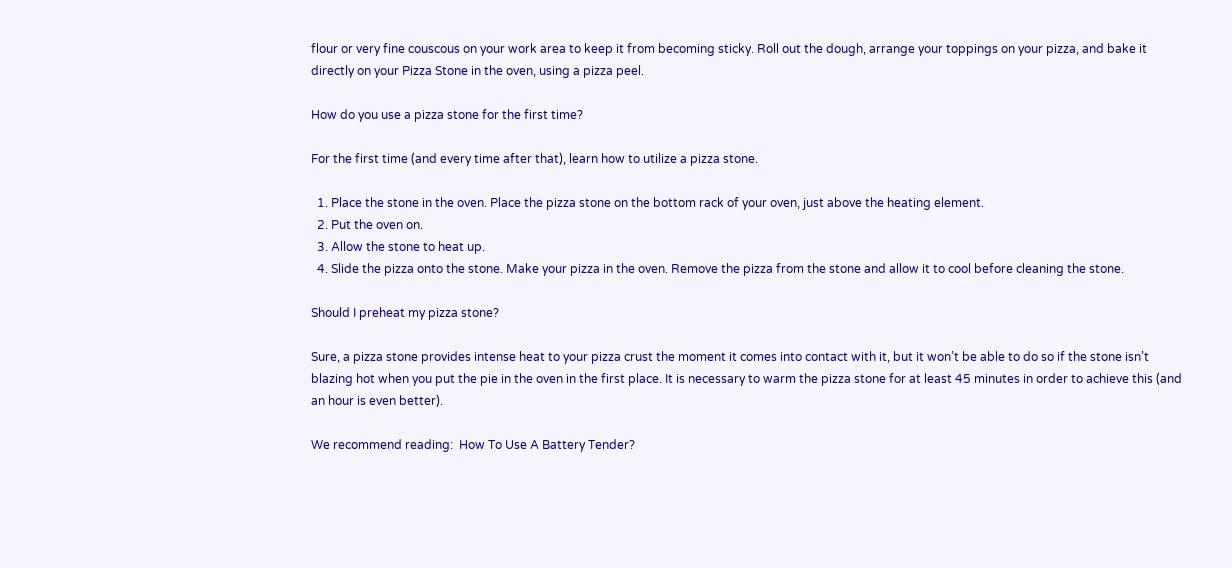flour or very fine couscous on your work area to keep it from becoming sticky. Roll out the dough, arrange your toppings on your pizza, and bake it directly on your Pizza Stone in the oven, using a pizza peel.

How do you use a pizza stone for the first time?

For the first time (and every time after that), learn how to utilize a pizza stone.

  1. Place the stone in the oven. Place the pizza stone on the bottom rack of your oven, just above the heating element.
  2. Put the oven on.
  3. Allow the stone to heat up.
  4. Slide the pizza onto the stone. Make your pizza in the oven. Remove the pizza from the stone and allow it to cool before cleaning the stone.

Should I preheat my pizza stone?

Sure, a pizza stone provides intense heat to your pizza crust the moment it comes into contact with it, but it won’t be able to do so if the stone isn’t blazing hot when you put the pie in the oven in the first place. It is necessary to warm the pizza stone for at least 45 minutes in order to achieve this (and an hour is even better).

We recommend reading:  How To Use A Battery Tender?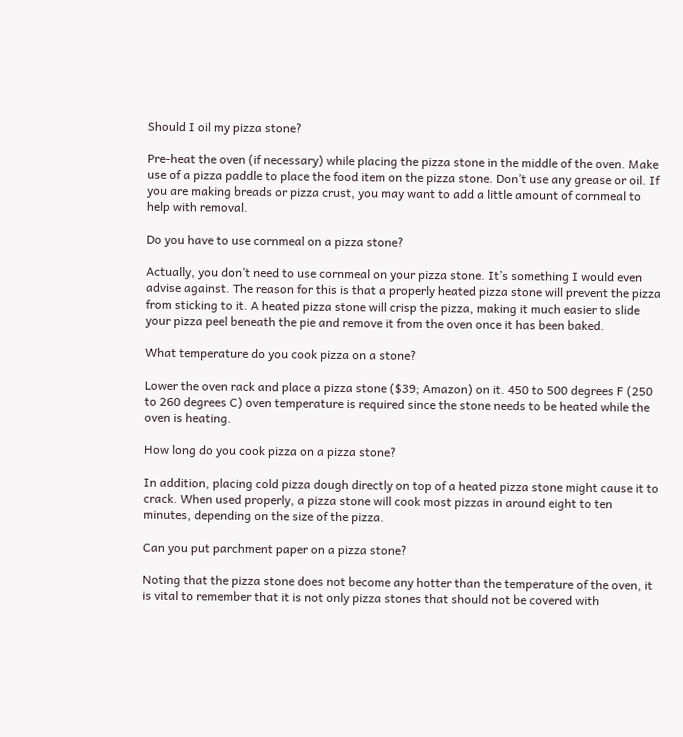Should I oil my pizza stone?

Pre-heat the oven (if necessary) while placing the pizza stone in the middle of the oven. Make use of a pizza paddle to place the food item on the pizza stone. Don’t use any grease or oil. If you are making breads or pizza crust, you may want to add a little amount of cornmeal to help with removal.

Do you have to use cornmeal on a pizza stone?

Actually, you don’t need to use cornmeal on your pizza stone. It’s something I would even advise against. The reason for this is that a properly heated pizza stone will prevent the pizza from sticking to it. A heated pizza stone will crisp the pizza, making it much easier to slide your pizza peel beneath the pie and remove it from the oven once it has been baked.

What temperature do you cook pizza on a stone?

Lower the oven rack and place a pizza stone ($39; Amazon) on it. 450 to 500 degrees F (250 to 260 degrees C) oven temperature is required since the stone needs to be heated while the oven is heating.

How long do you cook pizza on a pizza stone?

In addition, placing cold pizza dough directly on top of a heated pizza stone might cause it to crack. When used properly, a pizza stone will cook most pizzas in around eight to ten minutes, depending on the size of the pizza.

Can you put parchment paper on a pizza stone?

Noting that the pizza stone does not become any hotter than the temperature of the oven, it is vital to remember that it is not only pizza stones that should not be covered with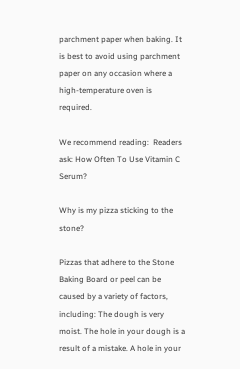parchment paper when baking. It is best to avoid using parchment paper on any occasion where a high-temperature oven is required.

We recommend reading:  Readers ask: How Often To Use Vitamin C Serum?

Why is my pizza sticking to the stone?

Pizzas that adhere to the Stone Baking Board or peel can be caused by a variety of factors, including: The dough is very moist. The hole in your dough is a result of a mistake. A hole in your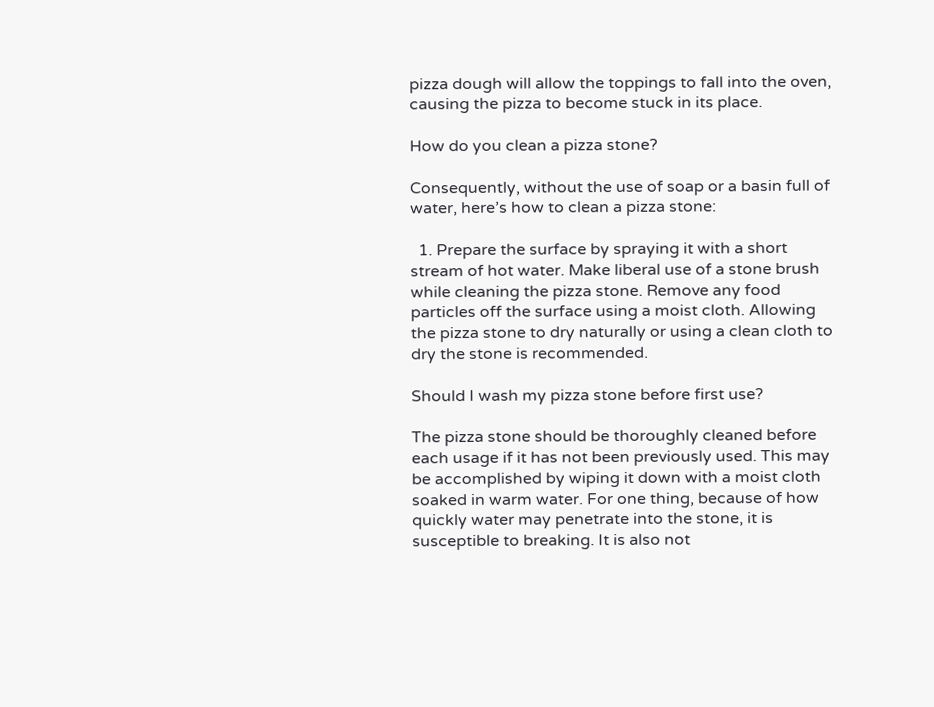pizza dough will allow the toppings to fall into the oven, causing the pizza to become stuck in its place.

How do you clean a pizza stone?

Consequently, without the use of soap or a basin full of water, here’s how to clean a pizza stone:

  1. Prepare the surface by spraying it with a short stream of hot water. Make liberal use of a stone brush while cleaning the pizza stone. Remove any food particles off the surface using a moist cloth. Allowing the pizza stone to dry naturally or using a clean cloth to dry the stone is recommended.

Should I wash my pizza stone before first use?

The pizza stone should be thoroughly cleaned before each usage if it has not been previously used. This may be accomplished by wiping it down with a moist cloth soaked in warm water. For one thing, because of how quickly water may penetrate into the stone, it is susceptible to breaking. It is also not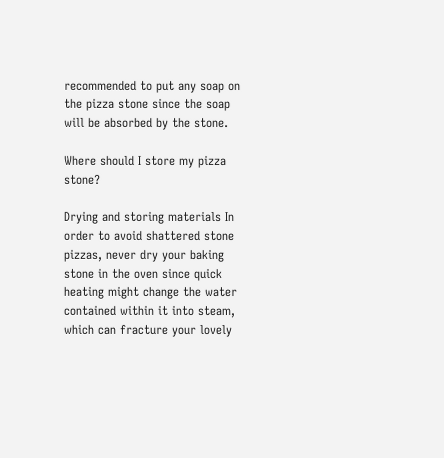recommended to put any soap on the pizza stone since the soap will be absorbed by the stone.

Where should I store my pizza stone?

Drying and storing materials In order to avoid shattered stone pizzas, never dry your baking stone in the oven since quick heating might change the water contained within it into steam, which can fracture your lovely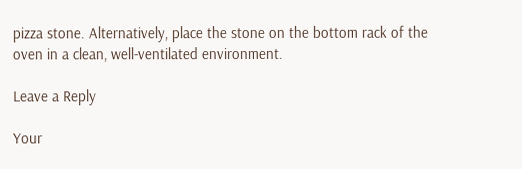pizza stone. Alternatively, place the stone on the bottom rack of the oven in a clean, well-ventilated environment.

Leave a Reply

Your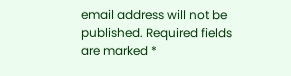email address will not be published. Required fields are marked *